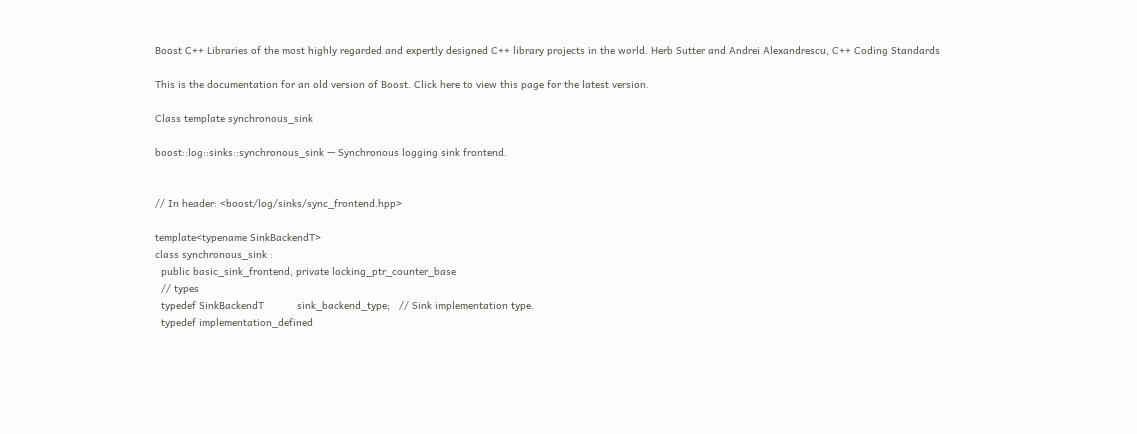Boost C++ Libraries of the most highly regarded and expertly designed C++ library projects in the world. Herb Sutter and Andrei Alexandrescu, C++ Coding Standards

This is the documentation for an old version of Boost. Click here to view this page for the latest version.

Class template synchronous_sink

boost::log::sinks::synchronous_sink — Synchronous logging sink frontend.


// In header: <boost/log/sinks/sync_frontend.hpp>

template<typename SinkBackendT>
class synchronous_sink :
  public basic_sink_frontend, private locking_ptr_counter_base
  // types
  typedef SinkBackendT           sink_backend_type;   // Sink implementation type.
  typedef implementation_defined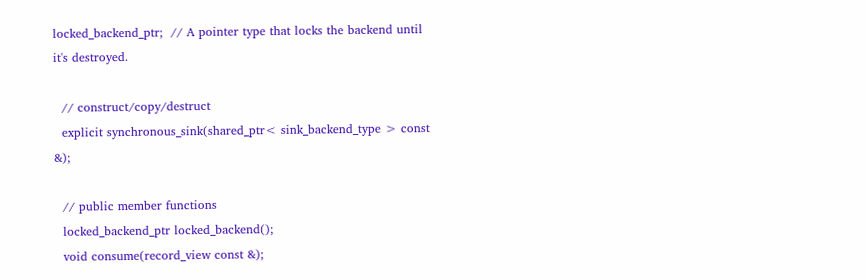locked_backend_ptr;  // A pointer type that locks the backend until it's destroyed.

  // construct/copy/destruct
  explicit synchronous_sink(shared_ptr< sink_backend_type > const &);

  // public member functions
  locked_backend_ptr locked_backend();
  void consume(record_view const &);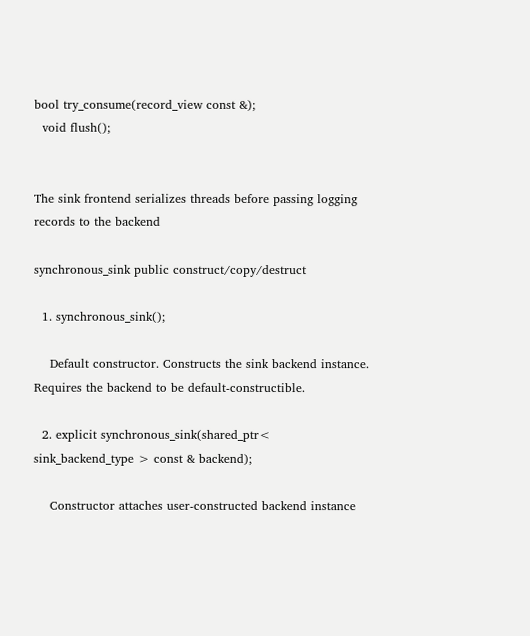bool try_consume(record_view const &);
  void flush();


The sink frontend serializes threads before passing logging records to the backend

synchronous_sink public construct/copy/destruct

  1. synchronous_sink();

    Default constructor. Constructs the sink backend instance. Requires the backend to be default-constructible.

  2. explicit synchronous_sink(shared_ptr< sink_backend_type > const & backend);

    Constructor attaches user-constructed backend instance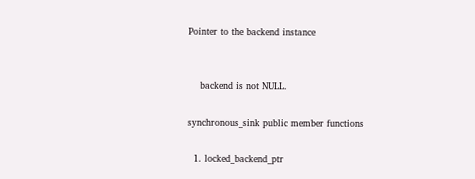Pointer to the backend instance


    backend is not NULL.

synchronous_sink public member functions

  1. locked_backend_ptr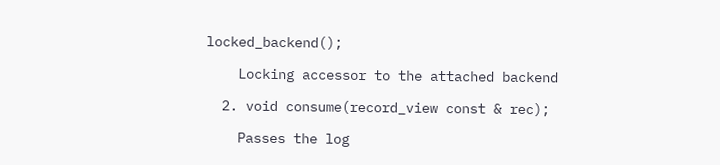locked_backend();

    Locking accessor to the attached backend

  2. void consume(record_view const & rec);

    Passes the log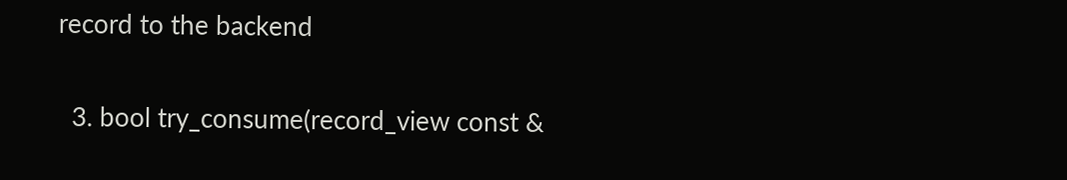record to the backend

  3. bool try_consume(record_view const &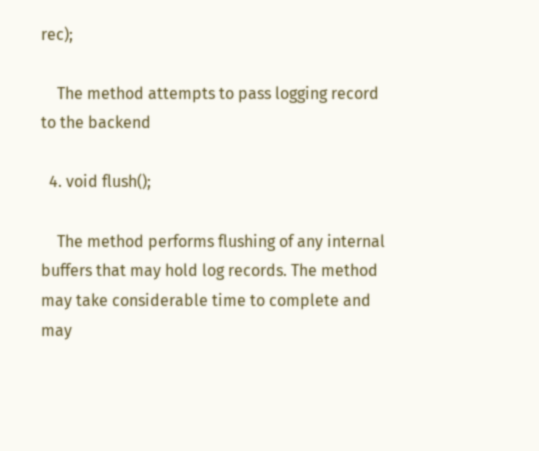rec);

    The method attempts to pass logging record to the backend

  4. void flush();

    The method performs flushing of any internal buffers that may hold log records. The method may take considerable time to complete and may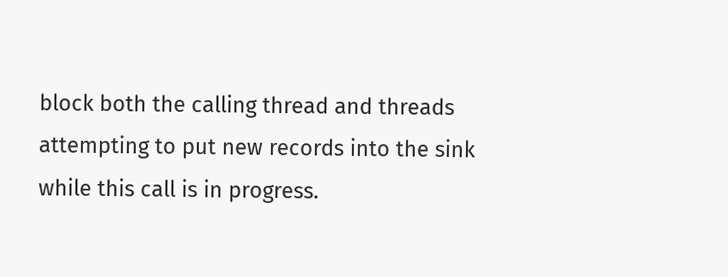block both the calling thread and threads attempting to put new records into the sink while this call is in progress.